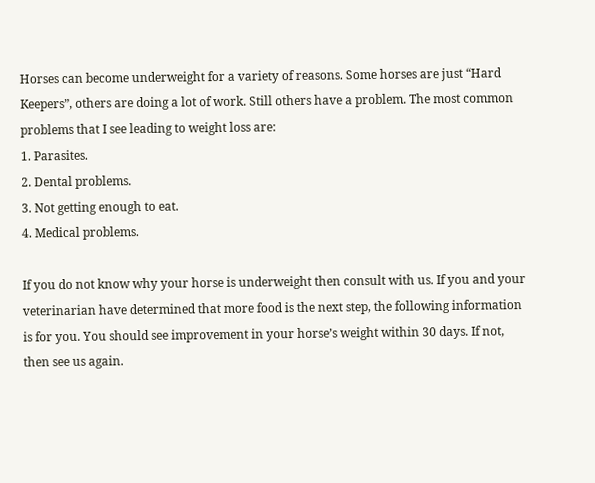Horses can become underweight for a variety of reasons. Some horses are just “Hard Keepers”, others are doing a lot of work. Still others have a problem. The most common problems that I see leading to weight loss are:
1. Parasites.
2. Dental problems.
3. Not getting enough to eat.
4. Medical problems.

If you do not know why your horse is underweight then consult with us. If you and your veterinarian have determined that more food is the next step, the following information is for you. You should see improvement in your horse’s weight within 30 days. If not, then see us again.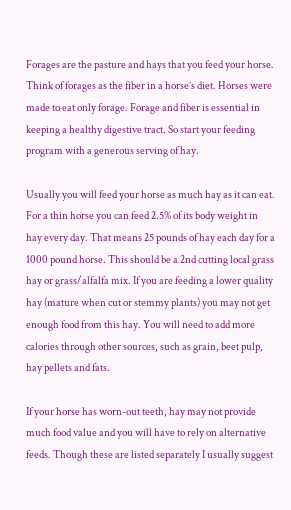Forages are the pasture and hays that you feed your horse. Think of forages as the fiber in a horse’s diet. Horses were made to eat only forage. Forage and fiber is essential in keeping a healthy digestive tract. So start your feeding program with a generous serving of hay.

Usually you will feed your horse as much hay as it can eat. For a thin horse you can feed 2.5% of its body weight in hay every day. That means 25 pounds of hay each day for a 1000 pound horse. This should be a 2nd cutting local grass hay or grass/alfalfa mix. If you are feeding a lower quality hay (mature when cut or stemmy plants) you may not get enough food from this hay. You will need to add more calories through other sources, such as grain, beet pulp, hay pellets and fats.

If your horse has worn-out teeth, hay may not provide much food value and you will have to rely on alternative feeds. Though these are listed separately I usually suggest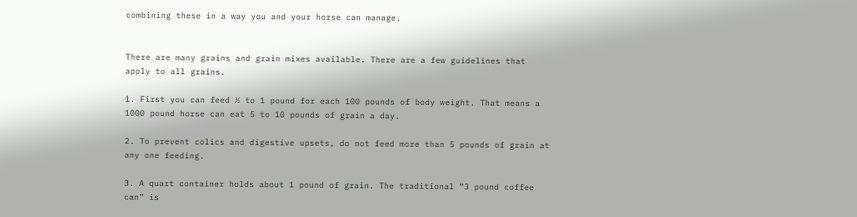combining these in a way you and your horse can manage.


There are many grains and grain mixes available. There are a few guidelines that apply to all grains.

1. First you can feed ½ to 1 pound for each 100 pounds of body weight. That means a 1000 pound horse can eat 5 to 10 pounds of grain a day.

2. To prevent colics and digestive upsets, do not feed more than 5 pounds of grain at any one feeding.

3. A quart container holds about 1 pound of grain. The traditional “3 pound coffee can” is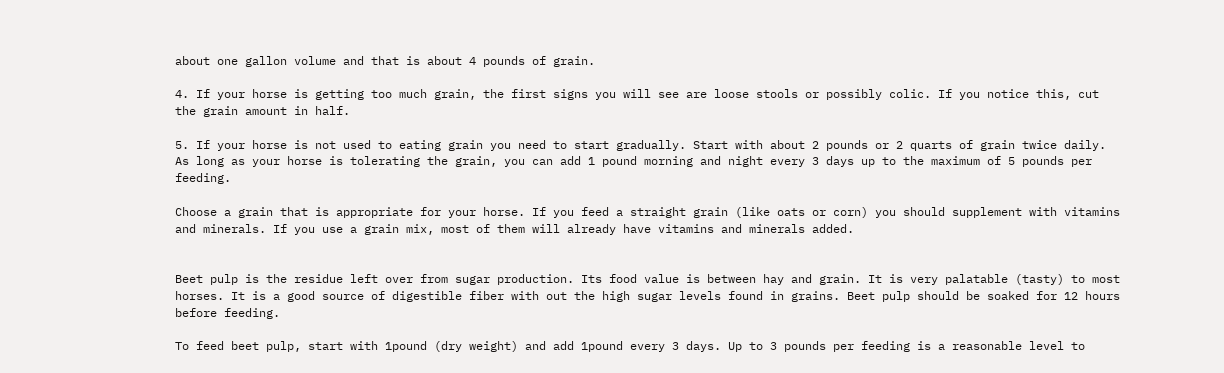about one gallon volume and that is about 4 pounds of grain.

4. If your horse is getting too much grain, the first signs you will see are loose stools or possibly colic. If you notice this, cut the grain amount in half.

5. If your horse is not used to eating grain you need to start gradually. Start with about 2 pounds or 2 quarts of grain twice daily. As long as your horse is tolerating the grain, you can add 1 pound morning and night every 3 days up to the maximum of 5 pounds per feeding.

Choose a grain that is appropriate for your horse. If you feed a straight grain (like oats or corn) you should supplement with vitamins and minerals. If you use a grain mix, most of them will already have vitamins and minerals added.


Beet pulp is the residue left over from sugar production. Its food value is between hay and grain. It is very palatable (tasty) to most horses. It is a good source of digestible fiber with out the high sugar levels found in grains. Beet pulp should be soaked for 12 hours before feeding.

To feed beet pulp, start with 1pound (dry weight) and add 1pound every 3 days. Up to 3 pounds per feeding is a reasonable level to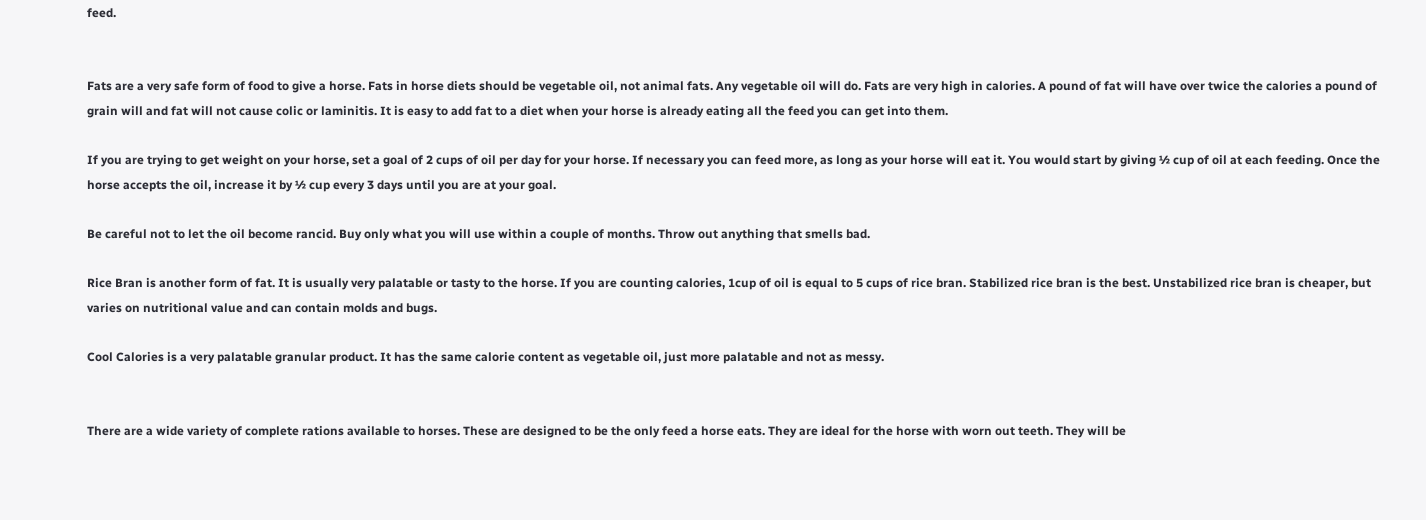feed.


Fats are a very safe form of food to give a horse. Fats in horse diets should be vegetable oil, not animal fats. Any vegetable oil will do. Fats are very high in calories. A pound of fat will have over twice the calories a pound of grain will and fat will not cause colic or laminitis. It is easy to add fat to a diet when your horse is already eating all the feed you can get into them.

If you are trying to get weight on your horse, set a goal of 2 cups of oil per day for your horse. If necessary you can feed more, as long as your horse will eat it. You would start by giving ½ cup of oil at each feeding. Once the horse accepts the oil, increase it by ½ cup every 3 days until you are at your goal.

Be careful not to let the oil become rancid. Buy only what you will use within a couple of months. Throw out anything that smells bad.

Rice Bran is another form of fat. It is usually very palatable or tasty to the horse. If you are counting calories, 1cup of oil is equal to 5 cups of rice bran. Stabilized rice bran is the best. Unstabilized rice bran is cheaper, but varies on nutritional value and can contain molds and bugs.

Cool Calories is a very palatable granular product. It has the same calorie content as vegetable oil, just more palatable and not as messy.


There are a wide variety of complete rations available to horses. These are designed to be the only feed a horse eats. They are ideal for the horse with worn out teeth. They will be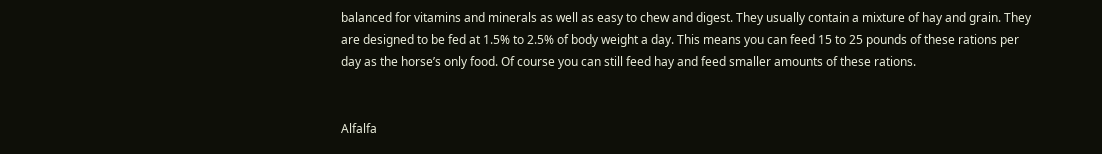balanced for vitamins and minerals as well as easy to chew and digest. They usually contain a mixture of hay and grain. They are designed to be fed at 1.5% to 2.5% of body weight a day. This means you can feed 15 to 25 pounds of these rations per day as the horse’s only food. Of course you can still feed hay and feed smaller amounts of these rations.


Alfalfa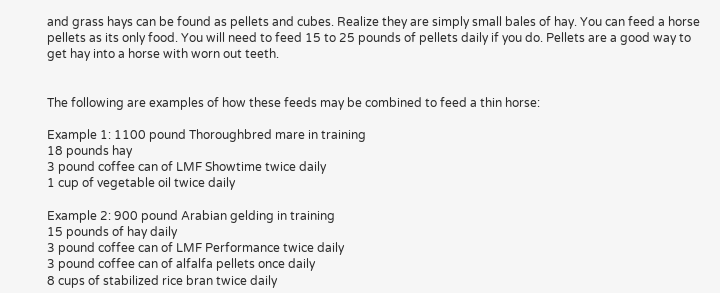and grass hays can be found as pellets and cubes. Realize they are simply small bales of hay. You can feed a horse pellets as its only food. You will need to feed 15 to 25 pounds of pellets daily if you do. Pellets are a good way to get hay into a horse with worn out teeth.


The following are examples of how these feeds may be combined to feed a thin horse:

Example 1: 1100 pound Thoroughbred mare in training
18 pounds hay
3 pound coffee can of LMF Showtime twice daily
1 cup of vegetable oil twice daily

Example 2: 900 pound Arabian gelding in training
15 pounds of hay daily
3 pound coffee can of LMF Performance twice daily
3 pound coffee can of alfalfa pellets once daily
8 cups of stabilized rice bran twice daily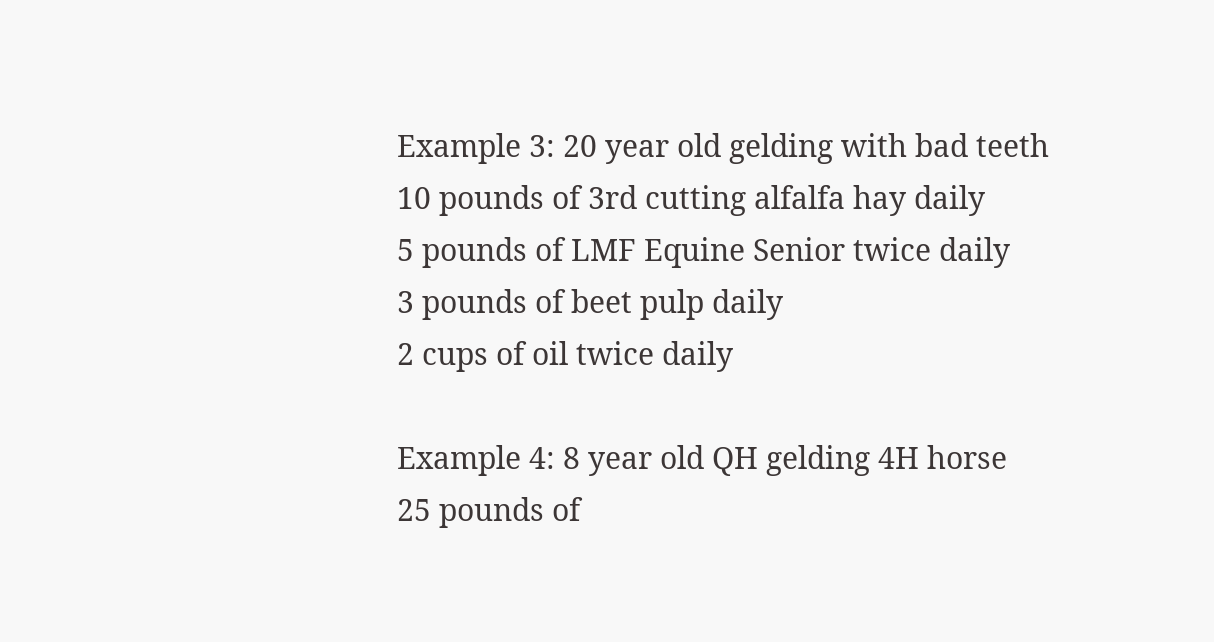Example 3: 20 year old gelding with bad teeth
10 pounds of 3rd cutting alfalfa hay daily
5 pounds of LMF Equine Senior twice daily
3 pounds of beet pulp daily
2 cups of oil twice daily

Example 4: 8 year old QH gelding 4H horse
25 pounds of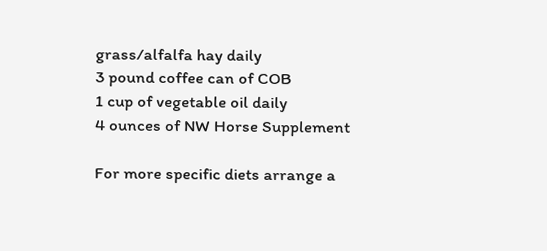grass/alfalfa hay daily
3 pound coffee can of COB
1 cup of vegetable oil daily
4 ounces of NW Horse Supplement

For more specific diets arrange a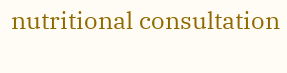nutritional consultation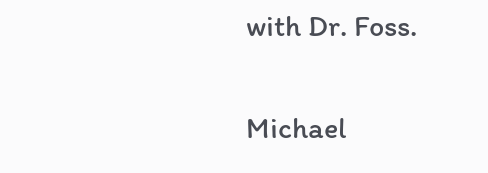with Dr. Foss.

Michael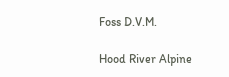Foss D.V.M.

Hood River Alpine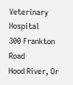Veterinary Hospital
300 Frankton Road
Hood River, Or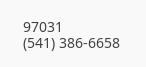97031
(541) 386-6658